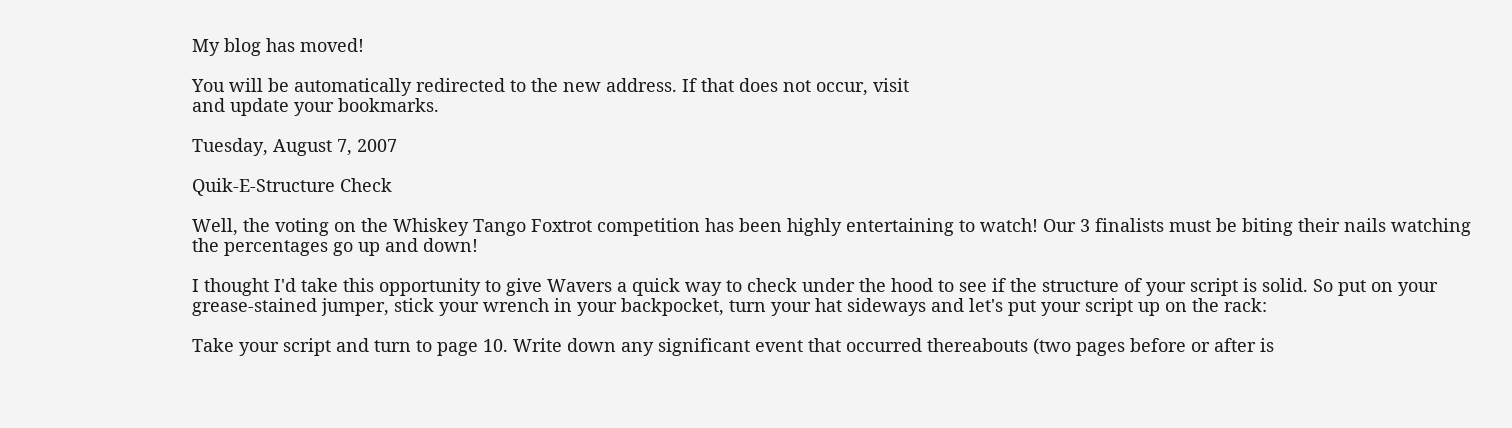My blog has moved!

You will be automatically redirected to the new address. If that does not occur, visit
and update your bookmarks.

Tuesday, August 7, 2007

Quik-E-Structure Check

Well, the voting on the Whiskey Tango Foxtrot competition has been highly entertaining to watch! Our 3 finalists must be biting their nails watching the percentages go up and down!

I thought I'd take this opportunity to give Wavers a quick way to check under the hood to see if the structure of your script is solid. So put on your grease-stained jumper, stick your wrench in your backpocket, turn your hat sideways and let's put your script up on the rack:

Take your script and turn to page 10. Write down any significant event that occurred thereabouts (two pages before or after is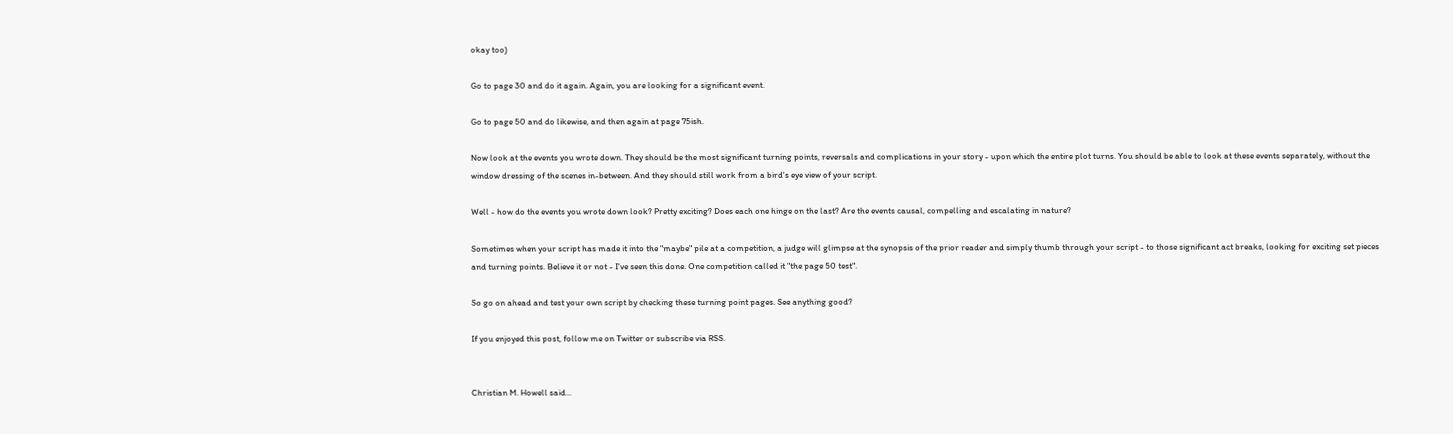okay too)

Go to page 30 and do it again. Again, you are looking for a significant event.

Go to page 50 and do likewise, and then again at page 75ish.

Now look at the events you wrote down. They should be the most significant turning points, reversals and complications in your story - upon which the entire plot turns. You should be able to look at these events separately, without the window dressing of the scenes in-between. And they should still work from a bird's eye view of your script.

Well - how do the events you wrote down look? Pretty exciting? Does each one hinge on the last? Are the events causal, compelling and escalating in nature?

Sometimes when your script has made it into the "maybe" pile at a competition, a judge will glimpse at the synopsis of the prior reader and simply thumb through your script - to those significant act breaks, looking for exciting set pieces and turning points. Believe it or not - I've seen this done. One competition called it "the page 50 test".

So go on ahead and test your own script by checking these turning point pages. See anything good?

If you enjoyed this post, follow me on Twitter or subscribe via RSS.


Christian M. Howell said...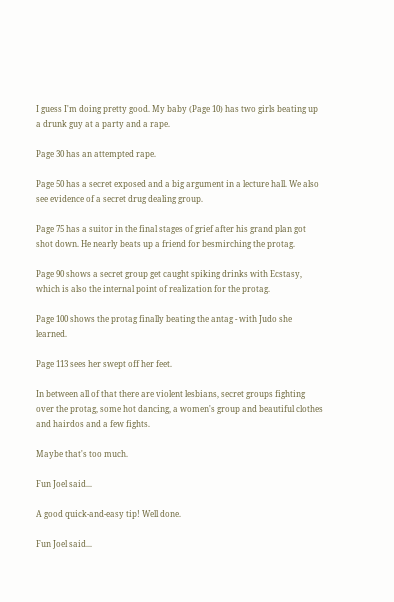I guess I'm doing pretty good. My baby (Page 10) has two girls beating up a drunk guy at a party and a rape.

Page 30 has an attempted rape.

Page 50 has a secret exposed and a big argument in a lecture hall. We also see evidence of a secret drug dealing group.

Page 75 has a suitor in the final stages of grief after his grand plan got shot down. He nearly beats up a friend for besmirching the protag.

Page 90 shows a secret group get caught spiking drinks with Ecstasy, which is also the internal point of realization for the protag.

Page 100 shows the protag finally beating the antag - with Judo she learned.

Page 113 sees her swept off her feet.

In between all of that there are violent lesbians, secret groups fighting over the protag, some hot dancing, a women's group and beautiful clothes and hairdos and a few fights.

Maybe that's too much.

Fun Joel said...

A good quick-and-easy tip! Well done.

Fun Joel said...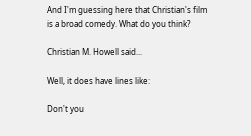And I'm guessing here that Christian's film is a broad comedy. What do you think?

Christian M. Howell said...

Well, it does have lines like:

Don't you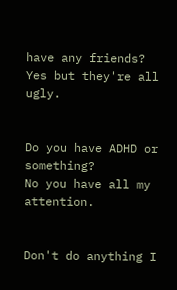have any friends?
Yes but they're all ugly.


Do you have ADHD or something?
No you have all my attention.


Don't do anything I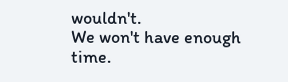wouldn't.
We won't have enough time.